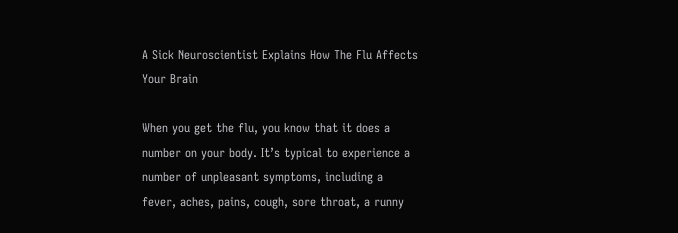A Sick Neuroscientist Explains How The Flu Affects Your Brain

When you get the flu, you know that it does a number on your body. It’s typical to experience a number of unpleasant symptoms, including a fever, aches, pains, cough, sore throat, a runny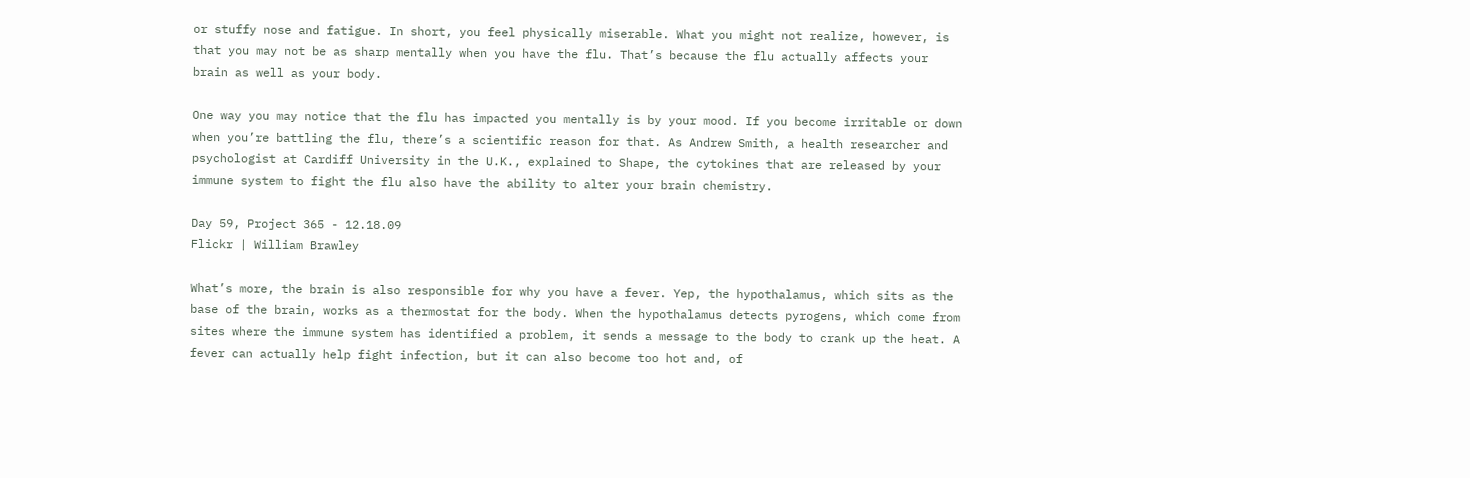or stuffy nose and fatigue. In short, you feel physically miserable. What you might not realize, however, is that you may not be as sharp mentally when you have the flu. That’s because the flu actually affects your brain as well as your body.

One way you may notice that the flu has impacted you mentally is by your mood. If you become irritable or down when you’re battling the flu, there’s a scientific reason for that. As Andrew Smith, a health researcher and psychologist at Cardiff University in the U.K., explained to Shape, the cytokines that are released by your immune system to fight the flu also have the ability to alter your brain chemistry.

Day 59, Project 365 - 12.18.09
Flickr | William Brawley

What’s more, the brain is also responsible for why you have a fever. Yep, the hypothalamus, which sits as the base of the brain, works as a thermostat for the body. When the hypothalamus detects pyrogens, which come from sites where the immune system has identified a problem, it sends a message to the body to crank up the heat. A fever can actually help fight infection, but it can also become too hot and, of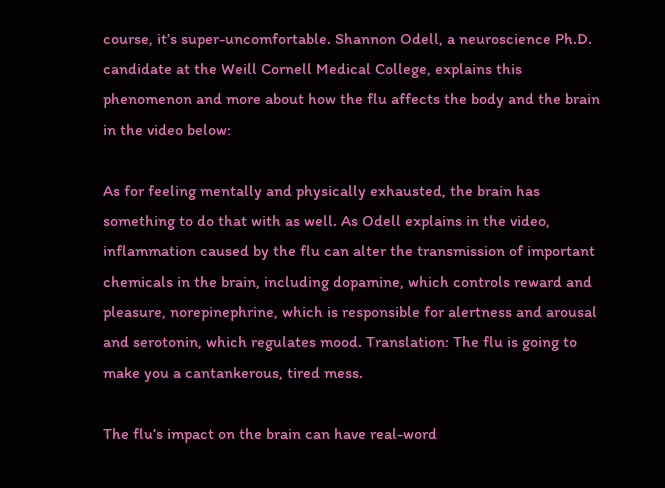course, it’s super-uncomfortable. Shannon Odell, a neuroscience Ph.D. candidate at the Weill Cornell Medical College, explains this phenomenon and more about how the flu affects the body and the brain in the video below:

As for feeling mentally and physically exhausted, the brain has something to do that with as well. As Odell explains in the video, inflammation caused by the flu can alter the transmission of important chemicals in the brain, including dopamine, which controls reward and pleasure, norepinephrine, which is responsible for alertness and arousal and serotonin, which regulates mood. Translation: The flu is going to make you a cantankerous, tired mess.

The flu’s impact on the brain can have real-word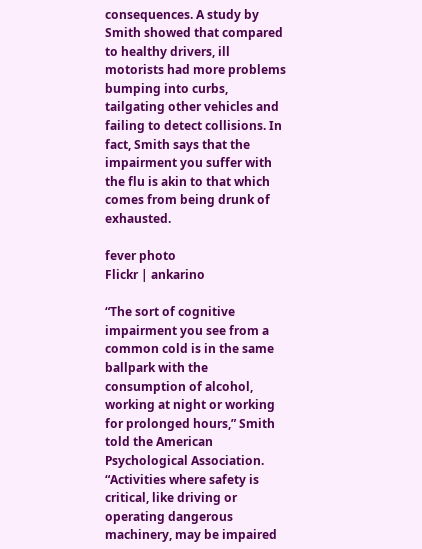consequences. A study by Smith showed that compared to healthy drivers, ill motorists had more problems bumping into curbs, tailgating other vehicles and failing to detect collisions. In fact, Smith says that the impairment you suffer with the flu is akin to that which comes from being drunk of exhausted.

fever photo
Flickr | ankarino

“The sort of cognitive impairment you see from a common cold is in the same ballpark with the consumption of alcohol, working at night or working for prolonged hours,” Smith told the American Psychological Association. “Activities where safety is critical, like driving or operating dangerous machinery, may be impaired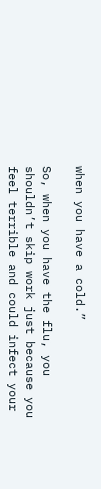when you have a cold.”

So, when you have the flu, you shouldn’t skip work just because you feel terrible and could infect your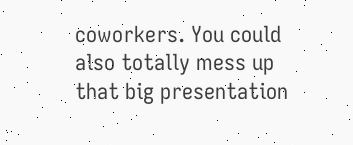coworkers. You could also totally mess up that big presentation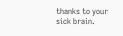thanks to your sick brain.